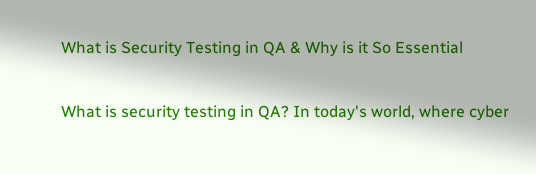What is Security Testing in QA & Why is it So Essential

What is security testing in QA? In today's world, where cyber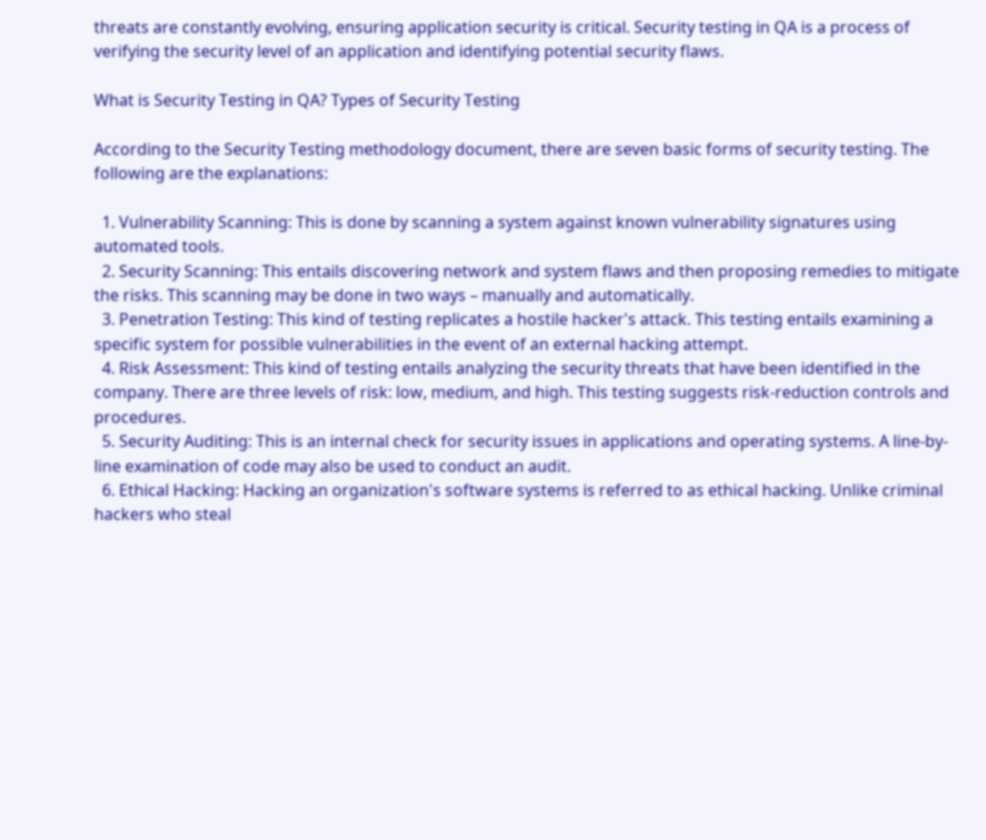threats are constantly evolving, ensuring application security is critical. Security testing in QA is a process of verifying the security level of an application and identifying potential security flaws.

What is Security Testing in QA? Types of Security Testing

According to the Security Testing methodology document, there are seven basic forms of security testing. The following are the explanations:

  1. Vulnerability Scanning: This is done by scanning a system against known vulnerability signatures using automated tools.
  2. Security Scanning: This entails discovering network and system flaws and then proposing remedies to mitigate the risks. This scanning may be done in two ways – manually and automatically.
  3. Penetration Testing: This kind of testing replicates a hostile hacker's attack. This testing entails examining a specific system for possible vulnerabilities in the event of an external hacking attempt.
  4. Risk Assessment: This kind of testing entails analyzing the security threats that have been identified in the company. There are three levels of risk: low, medium, and high. This testing suggests risk-reduction controls and procedures.
  5. Security Auditing: This is an internal check for security issues in applications and operating systems. A line-by-line examination of code may also be used to conduct an audit.
  6. Ethical Hacking: Hacking an organization's software systems is referred to as ethical hacking. Unlike criminal hackers who steal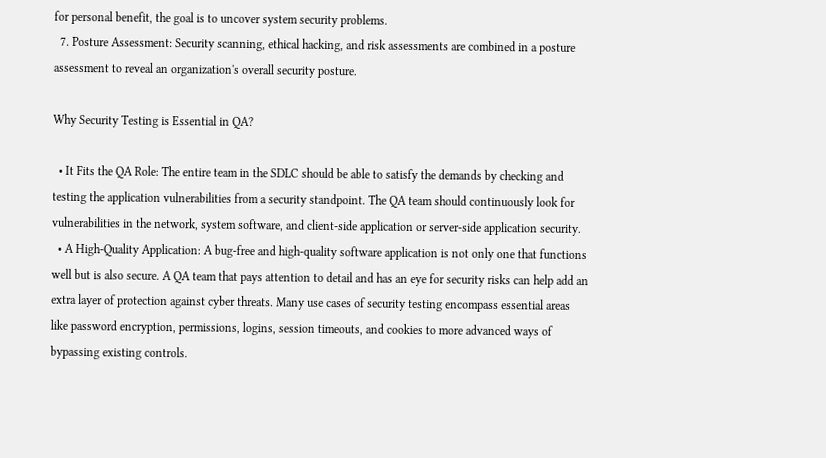for personal benefit, the goal is to uncover system security problems.
  7. Posture Assessment: Security scanning, ethical hacking, and risk assessments are combined in a posture assessment to reveal an organization's overall security posture.

Why Security Testing is Essential in QA?

  • It Fits the QA Role: The entire team in the SDLC should be able to satisfy the demands by checking and testing the application vulnerabilities from a security standpoint. The QA team should continuously look for vulnerabilities in the network, system software, and client-side application or server-side application security.
  • A High-Quality Application: A bug-free and high-quality software application is not only one that functions well but is also secure. A QA team that pays attention to detail and has an eye for security risks can help add an extra layer of protection against cyber threats. Many use cases of security testing encompass essential areas like password encryption, permissions, logins, session timeouts, and cookies to more advanced ways of bypassing existing controls.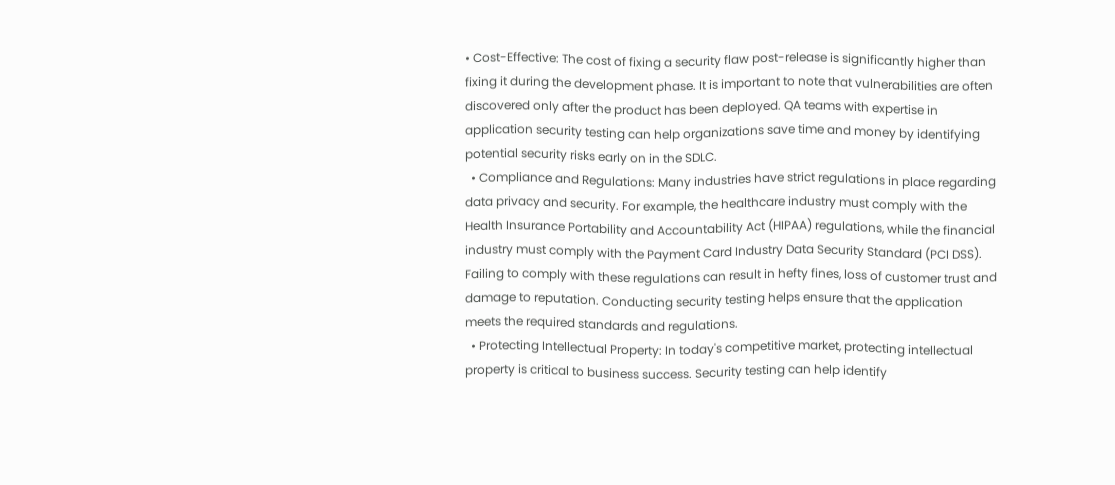• Cost-Effective: The cost of fixing a security flaw post-release is significantly higher than fixing it during the development phase. It is important to note that vulnerabilities are often discovered only after the product has been deployed. QA teams with expertise in application security testing can help organizations save time and money by identifying potential security risks early on in the SDLC.
  • Compliance and Regulations: Many industries have strict regulations in place regarding data privacy and security. For example, the healthcare industry must comply with the Health Insurance Portability and Accountability Act (HIPAA) regulations, while the financial industry must comply with the Payment Card Industry Data Security Standard (PCI DSS). Failing to comply with these regulations can result in hefty fines, loss of customer trust and damage to reputation. Conducting security testing helps ensure that the application meets the required standards and regulations.
  • Protecting Intellectual Property: In today's competitive market, protecting intellectual property is critical to business success. Security testing can help identify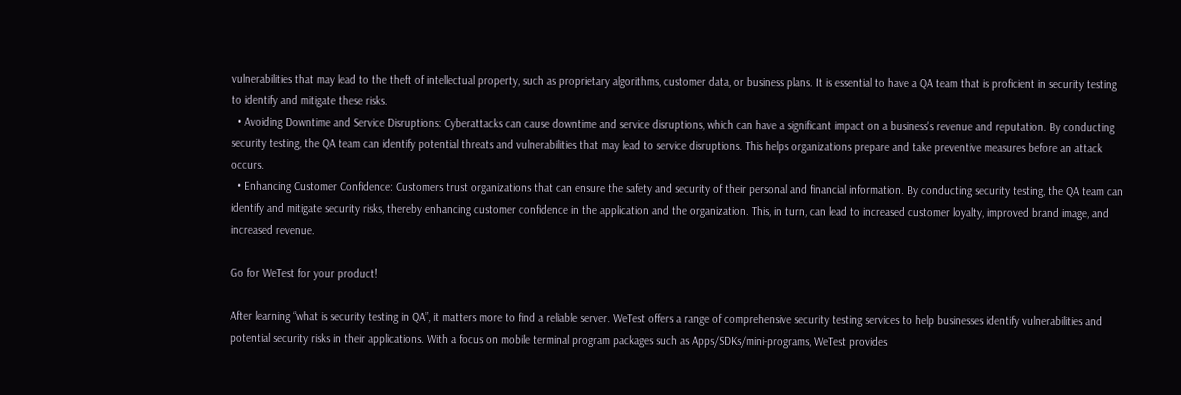vulnerabilities that may lead to the theft of intellectual property, such as proprietary algorithms, customer data, or business plans. It is essential to have a QA team that is proficient in security testing to identify and mitigate these risks.
  • Avoiding Downtime and Service Disruptions: Cyberattacks can cause downtime and service disruptions, which can have a significant impact on a business's revenue and reputation. By conducting security testing, the QA team can identify potential threats and vulnerabilities that may lead to service disruptions. This helps organizations prepare and take preventive measures before an attack occurs.
  • Enhancing Customer Confidence: Customers trust organizations that can ensure the safety and security of their personal and financial information. By conducting security testing, the QA team can identify and mitigate security risks, thereby enhancing customer confidence in the application and the organization. This, in turn, can lead to increased customer loyalty, improved brand image, and increased revenue.

Go for WeTest for your product!

After learning “what is security testing in QA”, it matters more to find a reliable server. WeTest offers a range of comprehensive security testing services to help businesses identify vulnerabilities and potential security risks in their applications. With a focus on mobile terminal program packages such as Apps/SDKs/mini-programs, WeTest provides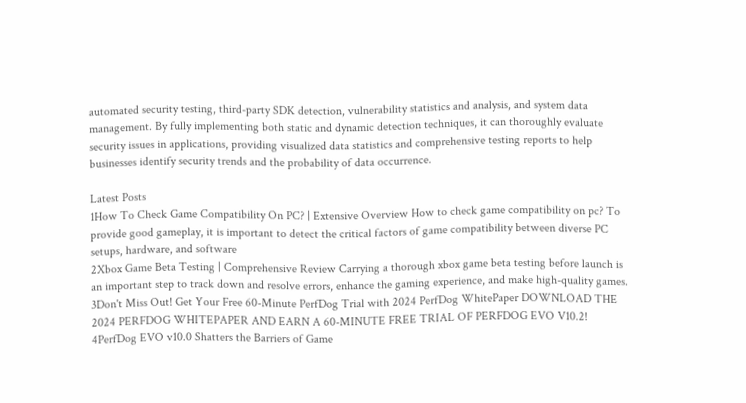automated security testing, third-party SDK detection, vulnerability statistics and analysis, and system data management. By fully implementing both static and dynamic detection techniques, it can thoroughly evaluate security issues in applications, providing visualized data statistics and comprehensive testing reports to help businesses identify security trends and the probability of data occurrence.

Latest Posts
1How To Check Game Compatibility On PC? | Extensive Overview How to check game compatibility on pc? To provide good gameplay, it is important to detect the critical factors of game compatibility between diverse PC setups, hardware, and software
2Xbox Game Beta Testing | Comprehensive Review Carrying a thorough xbox game beta testing before launch is an important step to track down and resolve errors, enhance the gaming experience, and make high-quality games.
3Don't Miss Out! Get Your Free 60-Minute PerfDog Trial with 2024 PerfDog WhitePaper DOWNLOAD THE 2024 PERFDOG WHITEPAPER AND EARN A 60-MINUTE FREE TRIAL OF PERFDOG EVO V10.2!
4PerfDog EVO v10.0 Shatters the Barriers of Game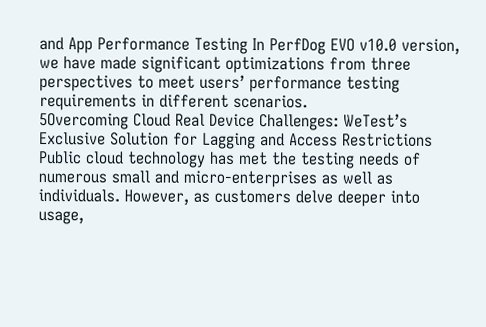and App Performance Testing In PerfDog EVO v10.0 version, we have made significant optimizations from three perspectives to meet users’ performance testing requirements in different scenarios.
5Overcoming Cloud Real Device Challenges: WeTest’s Exclusive Solution for Lagging and Access Restrictions Public cloud technology has met the testing needs of numerous small and micro-enterprises as well as individuals. However, as customers delve deeper into usage,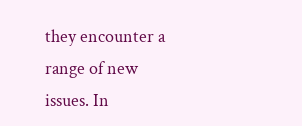they encounter a range of new issues. In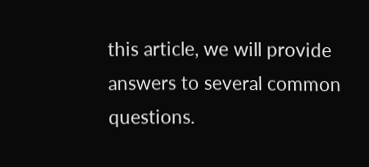this article, we will provide answers to several common questions.